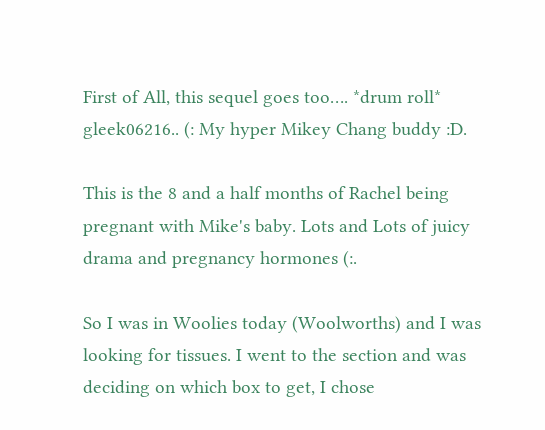First of All, this sequel goes too…. *drum roll* gleek06216.. (: My hyper Mikey Chang buddy :D.

This is the 8 and a half months of Rachel being pregnant with Mike's baby. Lots and Lots of juicy drama and pregnancy hormones (:.

So I was in Woolies today (Woolworths) and I was looking for tissues. I went to the section and was deciding on which box to get, I chose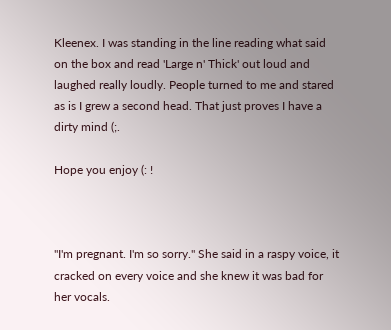Kleenex. I was standing in the line reading what said on the box and read 'Large n' Thick' out loud and laughed really loudly. People turned to me and stared as is I grew a second head. That just proves I have a dirty mind (;.

Hope you enjoy (: !



"I'm pregnant. I'm so sorry." She said in a raspy voice, it cracked on every voice and she knew it was bad for her vocals.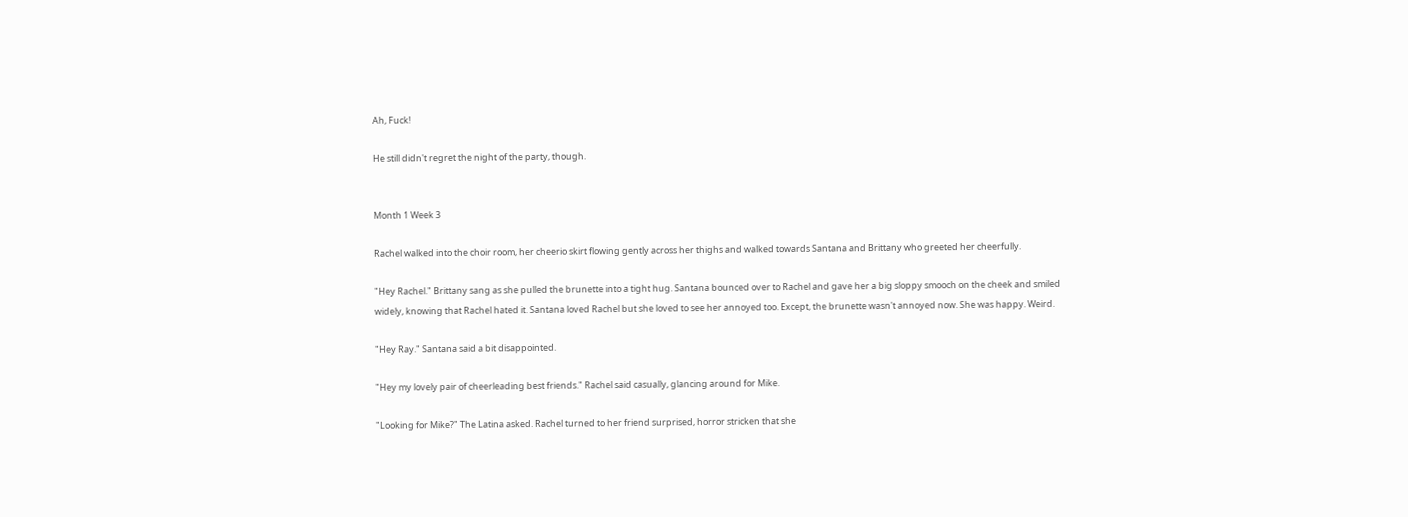Ah, Fuck!

He still didn't regret the night of the party, though.


Month 1 Week 3

Rachel walked into the choir room, her cheerio skirt flowing gently across her thighs and walked towards Santana and Brittany who greeted her cheerfully.

"Hey Rachel." Brittany sang as she pulled the brunette into a tight hug. Santana bounced over to Rachel and gave her a big sloppy smooch on the cheek and smiled widely, knowing that Rachel hated it. Santana loved Rachel but she loved to see her annoyed too. Except, the brunette wasn't annoyed now. She was happy. Weird.

"Hey Ray." Santana said a bit disappointed.

"Hey my lovely pair of cheerleading best friends." Rachel said casually, glancing around for Mike.

"Looking for Mike?" The Latina asked. Rachel turned to her friend surprised, horror stricken that she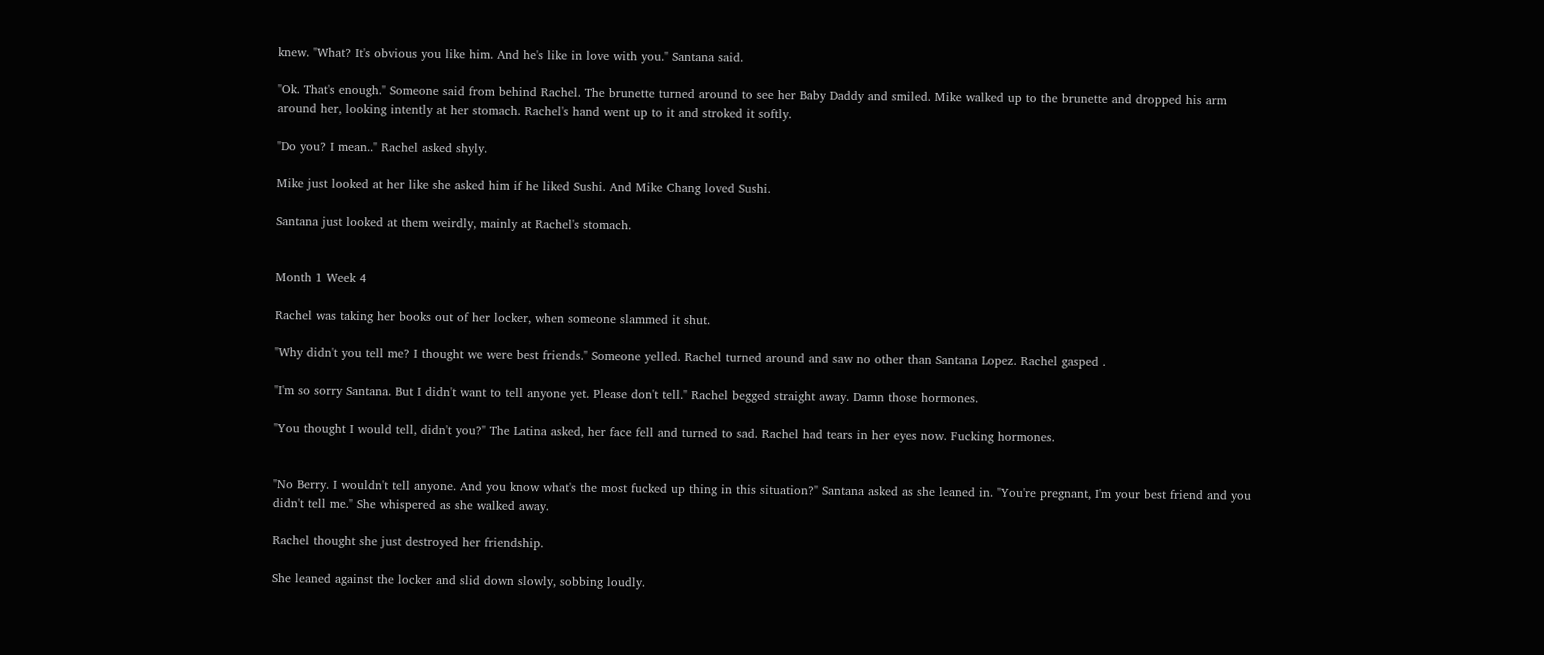knew. "What? It's obvious you like him. And he's like in love with you." Santana said.

"Ok. That's enough." Someone said from behind Rachel. The brunette turned around to see her Baby Daddy and smiled. Mike walked up to the brunette and dropped his arm around her, looking intently at her stomach. Rachel's hand went up to it and stroked it softly.

"Do you? I mean.." Rachel asked shyly.

Mike just looked at her like she asked him if he liked Sushi. And Mike Chang loved Sushi.

Santana just looked at them weirdly, mainly at Rachel's stomach.


Month 1 Week 4

Rachel was taking her books out of her locker, when someone slammed it shut.

"Why didn't you tell me? I thought we were best friends." Someone yelled. Rachel turned around and saw no other than Santana Lopez. Rachel gasped .

"I'm so sorry Santana. But I didn't want to tell anyone yet. Please don't tell." Rachel begged straight away. Damn those hormones.

"You thought I would tell, didn't you?" The Latina asked, her face fell and turned to sad. Rachel had tears in her eyes now. Fucking hormones.


"No Berry. I wouldn't tell anyone. And you know what's the most fucked up thing in this situation?" Santana asked as she leaned in. "You're pregnant, I'm your best friend and you didn't tell me." She whispered as she walked away.

Rachel thought she just destroyed her friendship.

She leaned against the locker and slid down slowly, sobbing loudly.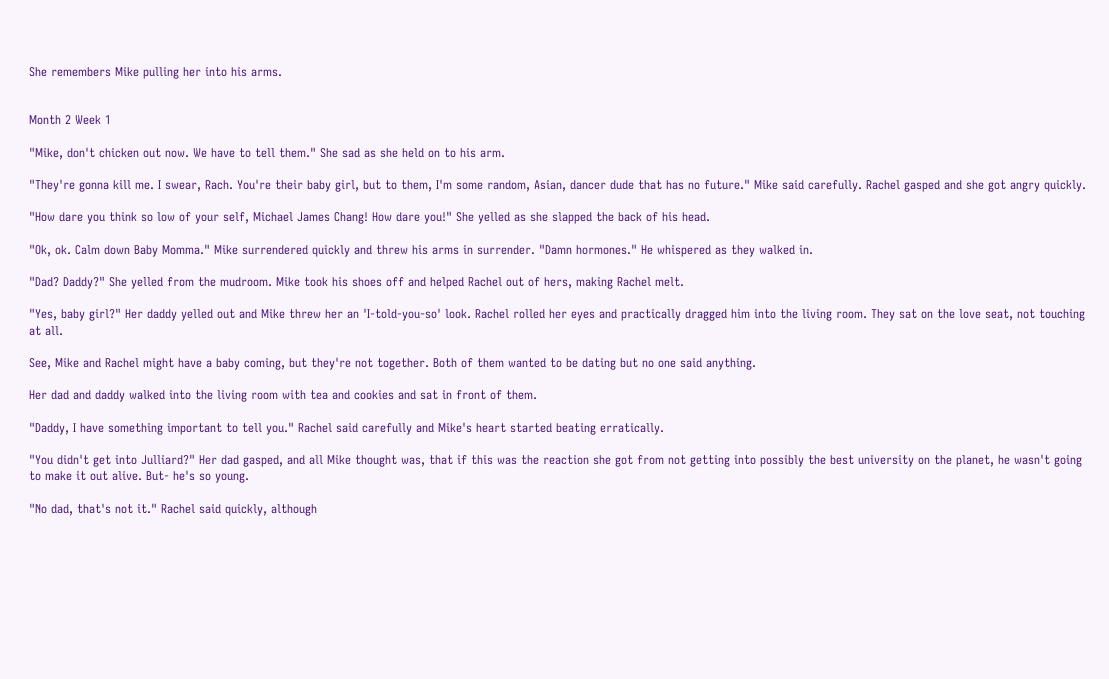She remembers Mike pulling her into his arms.


Month 2 Week 1

"Mike, don't chicken out now. We have to tell them." She sad as she held on to his arm.

"They're gonna kill me. I swear, Rach. You're their baby girl, but to them, I'm some random, Asian, dancer dude that has no future." Mike said carefully. Rachel gasped and she got angry quickly.

"How dare you think so low of your self, Michael James Chang! How dare you!" She yelled as she slapped the back of his head.

"Ok, ok. Calm down Baby Momma." Mike surrendered quickly and threw his arms in surrender. "Damn hormones." He whispered as they walked in.

"Dad? Daddy?" She yelled from the mudroom. Mike took his shoes off and helped Rachel out of hers, making Rachel melt.

"Yes, baby girl?" Her daddy yelled out and Mike threw her an 'I-told-you-so' look. Rachel rolled her eyes and practically dragged him into the living room. They sat on the love seat, not touching at all.

See, Mike and Rachel might have a baby coming, but they're not together. Both of them wanted to be dating but no one said anything.

Her dad and daddy walked into the living room with tea and cookies and sat in front of them.

"Daddy, I have something important to tell you." Rachel said carefully and Mike's heart started beating erratically.

"You didn't get into Julliard?" Her dad gasped, and all Mike thought was, that if this was the reaction she got from not getting into possibly the best university on the planet, he wasn't going to make it out alive. But- he's so young.

"No dad, that's not it." Rachel said quickly, although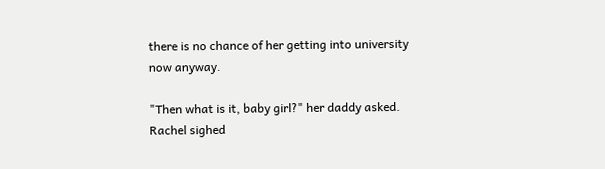there is no chance of her getting into university now anyway.

"Then what is it, baby girl?" her daddy asked. Rachel sighed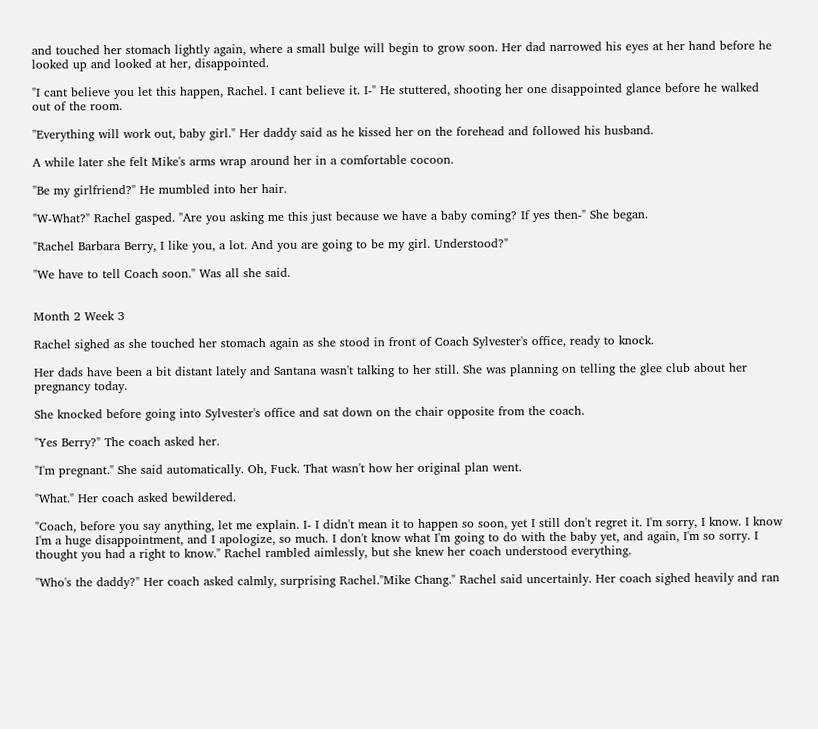and touched her stomach lightly again, where a small bulge will begin to grow soon. Her dad narrowed his eyes at her hand before he looked up and looked at her, disappointed.

"I cant believe you let this happen, Rachel. I cant believe it. I-" He stuttered, shooting her one disappointed glance before he walked out of the room.

"Everything will work out, baby girl." Her daddy said as he kissed her on the forehead and followed his husband.

A while later she felt Mike's arms wrap around her in a comfortable cocoon.

"Be my girlfriend?" He mumbled into her hair.

"W-What?" Rachel gasped. "Are you asking me this just because we have a baby coming? If yes then-" She began.

"Rachel Barbara Berry, I like you, a lot. And you are going to be my girl. Understood?"

"We have to tell Coach soon." Was all she said.


Month 2 Week 3

Rachel sighed as she touched her stomach again as she stood in front of Coach Sylvester's office, ready to knock.

Her dads have been a bit distant lately and Santana wasn't talking to her still. She was planning on telling the glee club about her pregnancy today.

She knocked before going into Sylvester's office and sat down on the chair opposite from the coach.

"Yes Berry?" The coach asked her.

"I'm pregnant." She said automatically. Oh, Fuck. That wasn't how her original plan went.

"What." Her coach asked bewildered.

"Coach, before you say anything, let me explain. I- I didn't mean it to happen so soon, yet I still don't regret it. I'm sorry, I know. I know I'm a huge disappointment, and I apologize, so much. I don't know what I'm going to do with the baby yet, and again, I'm so sorry. I thought you had a right to know." Rachel rambled aimlessly, but she knew her coach understood everything.

"Who's the daddy?" Her coach asked calmly, surprising Rachel."Mike Chang." Rachel said uncertainly. Her coach sighed heavily and ran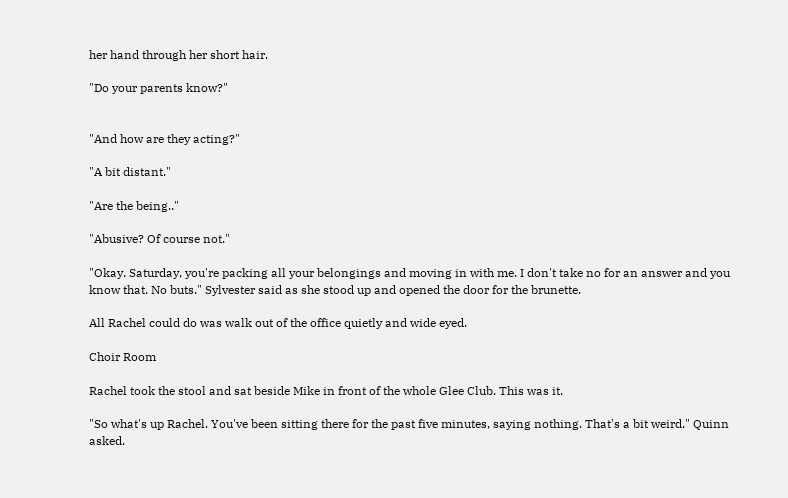her hand through her short hair.

"Do your parents know?"


"And how are they acting?"

"A bit distant."

"Are the being.."

"Abusive? Of course not."

"Okay. Saturday, you're packing all your belongings and moving in with me. I don't take no for an answer and you know that. No buts." Sylvester said as she stood up and opened the door for the brunette.

All Rachel could do was walk out of the office quietly and wide eyed.

Choir Room

Rachel took the stool and sat beside Mike in front of the whole Glee Club. This was it.

"So what's up Rachel. You've been sitting there for the past five minutes, saying nothing. That's a bit weird." Quinn asked.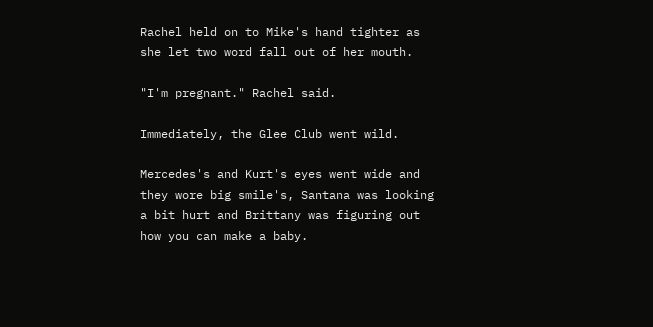Rachel held on to Mike's hand tighter as she let two word fall out of her mouth.

"I'm pregnant." Rachel said.

Immediately, the Glee Club went wild.

Mercedes's and Kurt's eyes went wide and they wore big smile's, Santana was looking a bit hurt and Brittany was figuring out how you can make a baby.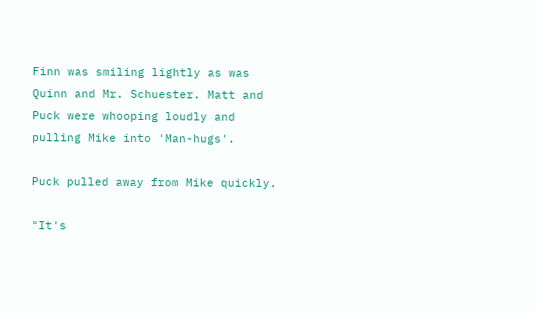Finn was smiling lightly as was Quinn and Mr. Schuester. Matt and Puck were whooping loudly and pulling Mike into 'Man-hugs'.

Puck pulled away from Mike quickly.

"It's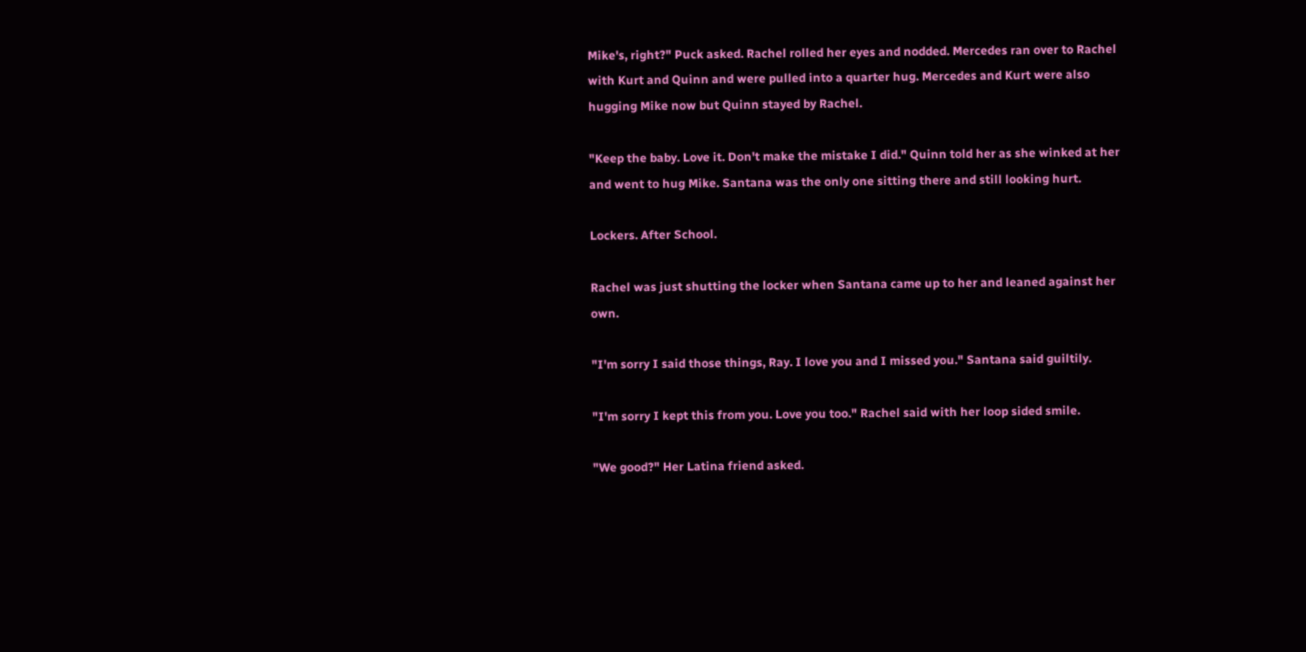Mike's, right?" Puck asked. Rachel rolled her eyes and nodded. Mercedes ran over to Rachel with Kurt and Quinn and were pulled into a quarter hug. Mercedes and Kurt were also hugging Mike now but Quinn stayed by Rachel.

"Keep the baby. Love it. Don't make the mistake I did." Quinn told her as she winked at her and went to hug Mike. Santana was the only one sitting there and still looking hurt.

Lockers. After School.

Rachel was just shutting the locker when Santana came up to her and leaned against her own.

"I'm sorry I said those things, Ray. I love you and I missed you." Santana said guiltily.

"I'm sorry I kept this from you. Love you too." Rachel said with her loop sided smile.

"We good?" Her Latina friend asked.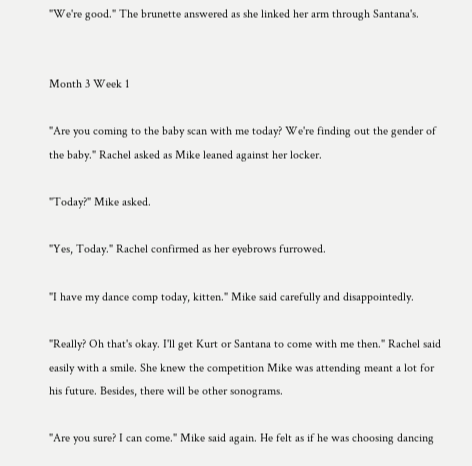"We're good." The brunette answered as she linked her arm through Santana's.


Month 3 Week 1

"Are you coming to the baby scan with me today? We're finding out the gender of the baby." Rachel asked as Mike leaned against her locker.

"Today?" Mike asked.

"Yes, Today." Rachel confirmed as her eyebrows furrowed.

"I have my dance comp today, kitten." Mike said carefully and disappointedly.

"Really? Oh that's okay. I'll get Kurt or Santana to come with me then." Rachel said easily with a smile. She knew the competition Mike was attending meant a lot for his future. Besides, there will be other sonograms.

"Are you sure? I can come." Mike said again. He felt as if he was choosing dancing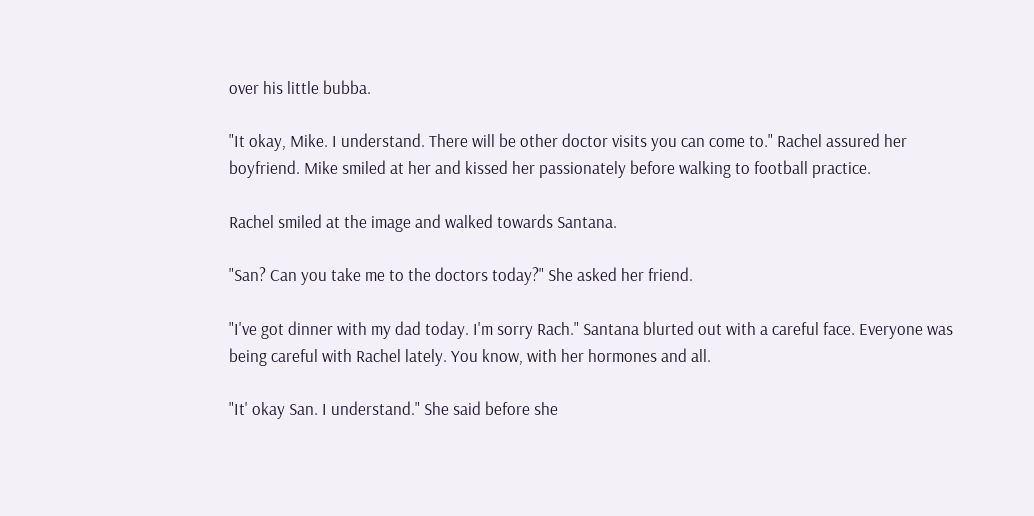over his little bubba.

"It okay, Mike. I understand. There will be other doctor visits you can come to." Rachel assured her boyfriend. Mike smiled at her and kissed her passionately before walking to football practice.

Rachel smiled at the image and walked towards Santana.

"San? Can you take me to the doctors today?" She asked her friend.

"I've got dinner with my dad today. I'm sorry Rach." Santana blurted out with a careful face. Everyone was being careful with Rachel lately. You know, with her hormones and all.

"It' okay San. I understand." She said before she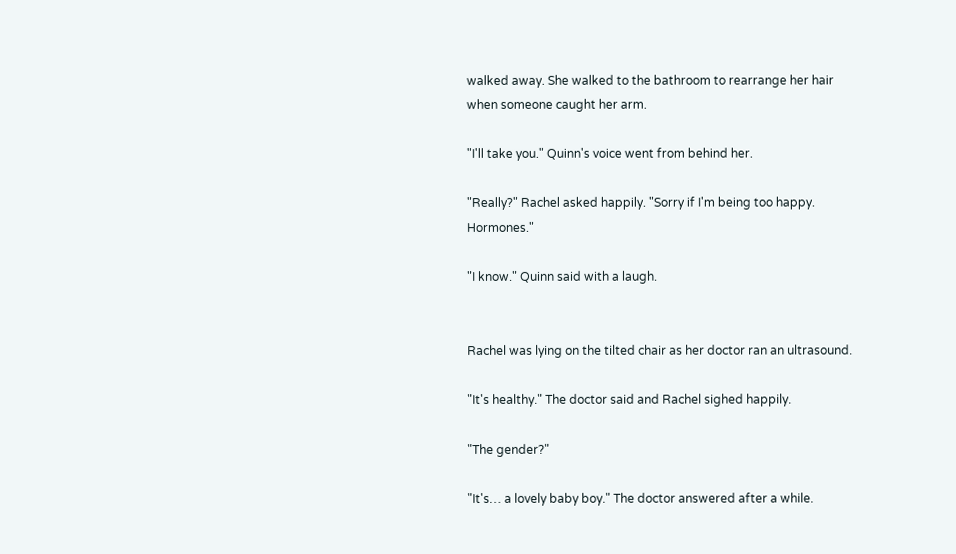walked away. She walked to the bathroom to rearrange her hair when someone caught her arm.

"I'll take you." Quinn's voice went from behind her.

"Really?" Rachel asked happily. "Sorry if I'm being too happy. Hormones."

"I know." Quinn said with a laugh.


Rachel was lying on the tilted chair as her doctor ran an ultrasound.

"It's healthy." The doctor said and Rachel sighed happily.

"The gender?"

"It's… a lovely baby boy." The doctor answered after a while.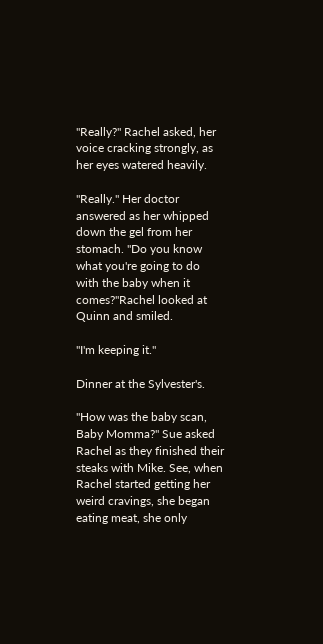"Really?" Rachel asked, her voice cracking strongly, as her eyes watered heavily.

"Really." Her doctor answered as her whipped down the gel from her stomach. "Do you know what you're going to do with the baby when it comes?"Rachel looked at Quinn and smiled.

"I'm keeping it."

Dinner at the Sylvester's.

"How was the baby scan, Baby Momma?" Sue asked Rachel as they finished their steaks with Mike. See, when Rachel started getting her weird cravings, she began eating meat, she only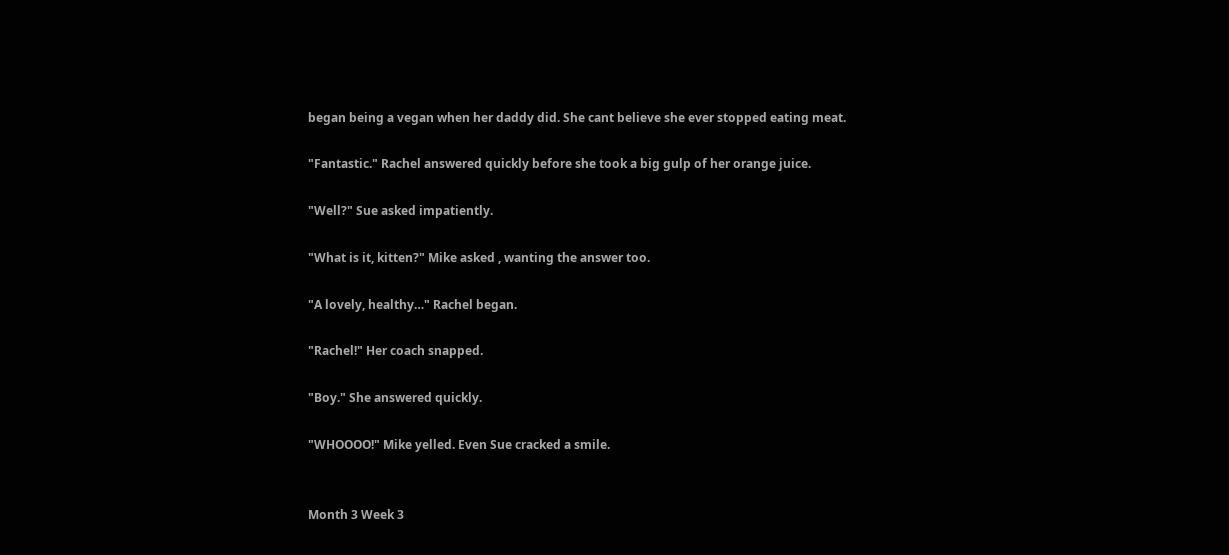began being a vegan when her daddy did. She cant believe she ever stopped eating meat.

"Fantastic." Rachel answered quickly before she took a big gulp of her orange juice.

"Well?" Sue asked impatiently.

"What is it, kitten?" Mike asked , wanting the answer too.

"A lovely, healthy…" Rachel began.

"Rachel!" Her coach snapped.

"Boy." She answered quickly.

"WHOOOO!" Mike yelled. Even Sue cracked a smile.


Month 3 Week 3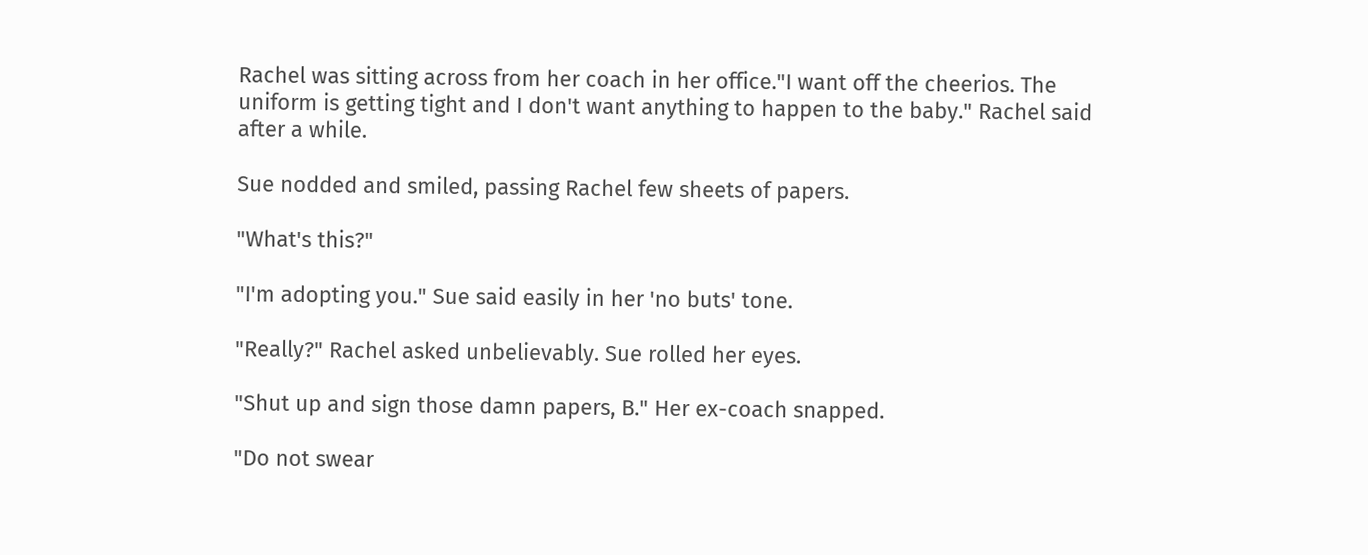Rachel was sitting across from her coach in her office."I want off the cheerios. The uniform is getting tight and I don't want anything to happen to the baby." Rachel said after a while.

Sue nodded and smiled, passing Rachel few sheets of papers.

"What's this?"

"I'm adopting you." Sue said easily in her 'no buts' tone.

"Really?" Rachel asked unbelievably. Sue rolled her eyes.

"Shut up and sign those damn papers, B." Her ex-coach snapped.

"Do not swear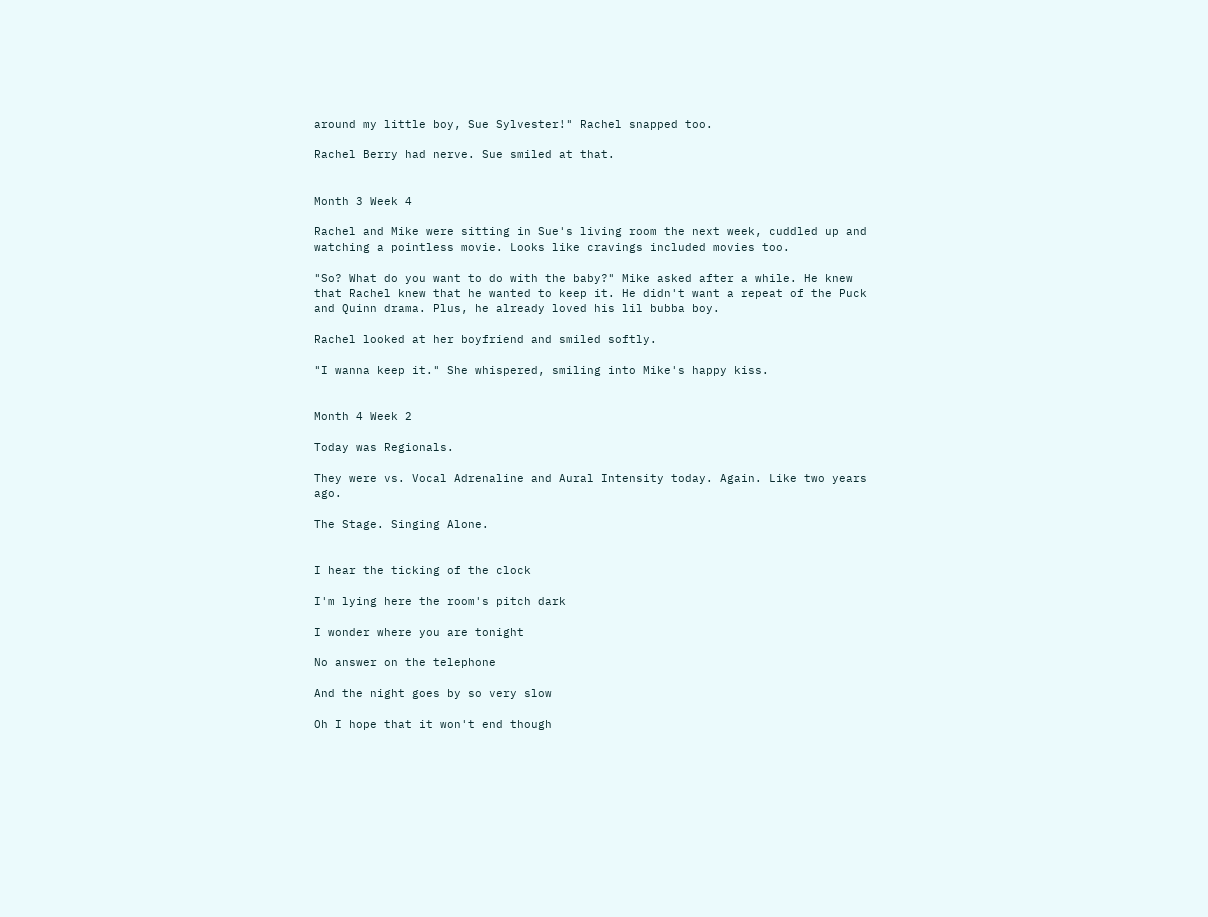around my little boy, Sue Sylvester!" Rachel snapped too.

Rachel Berry had nerve. Sue smiled at that.


Month 3 Week 4

Rachel and Mike were sitting in Sue's living room the next week, cuddled up and watching a pointless movie. Looks like cravings included movies too.

"So? What do you want to do with the baby?" Mike asked after a while. He knew that Rachel knew that he wanted to keep it. He didn't want a repeat of the Puck and Quinn drama. Plus, he already loved his lil bubba boy.

Rachel looked at her boyfriend and smiled softly.

"I wanna keep it." She whispered, smiling into Mike's happy kiss.


Month 4 Week 2

Today was Regionals.

They were vs. Vocal Adrenaline and Aural Intensity today. Again. Like two years ago.

The Stage. Singing Alone.


I hear the ticking of the clock

I'm lying here the room's pitch dark

I wonder where you are tonight

No answer on the telephone

And the night goes by so very slow

Oh I hope that it won't end though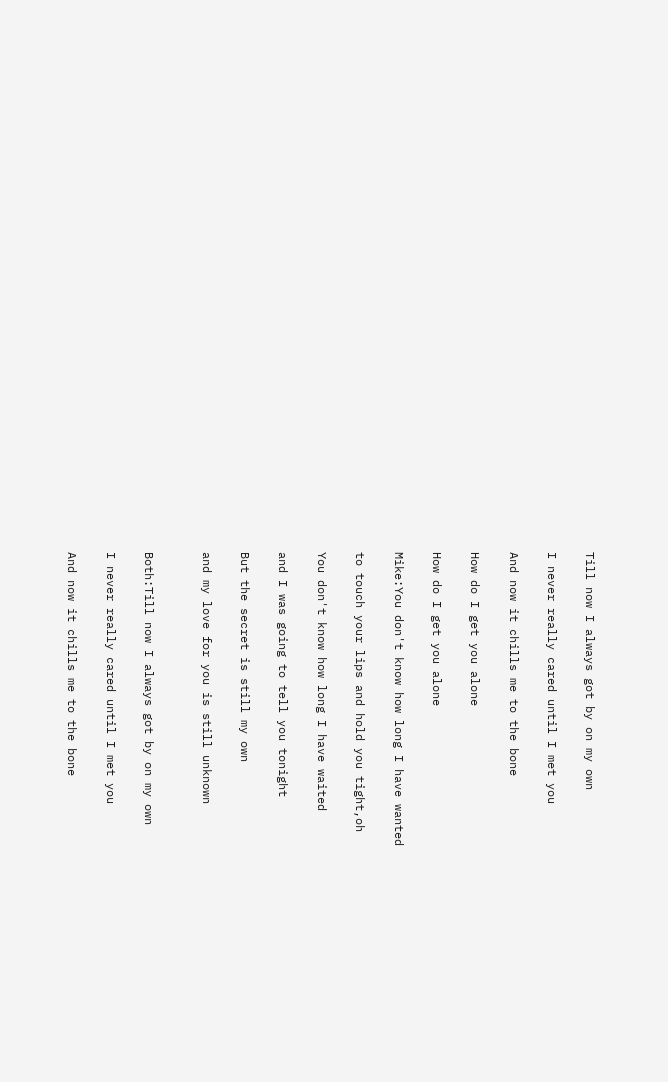Till now I always got by on my own

I never really cared until I met you

And now it chills me to the bone

How do I get you alone

How do I get you alone

Mike:You don't know how long I have wanted

to touch your lips and hold you tight,oh

You don't know how long I have waited

and I was going to tell you tonight

But the secret is still my own

and my love for you is still unknown


Both:Till now I always got by on my own

I never really cared until I met you

And now it chills me to the bone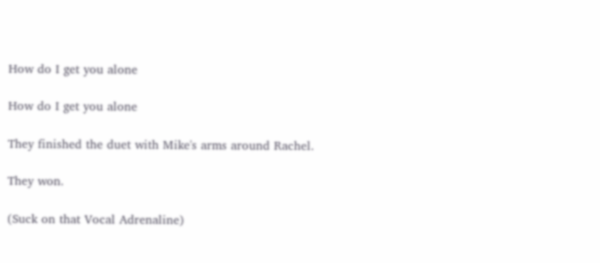How do I get you alone

How do I get you alone

They finished the duet with Mike's arms around Rachel.

They won.

(Suck on that Vocal Adrenaline)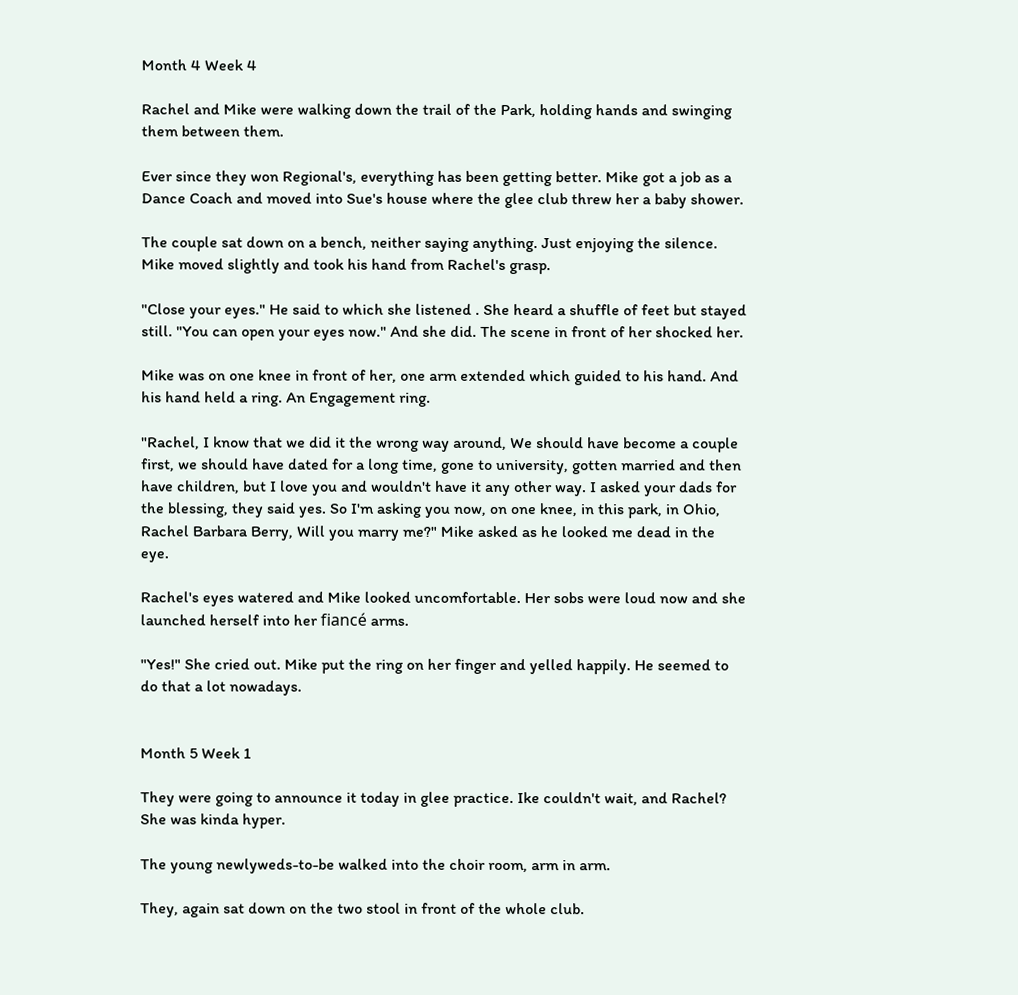Month 4 Week 4

Rachel and Mike were walking down the trail of the Park, holding hands and swinging them between them.

Ever since they won Regional's, everything has been getting better. Mike got a job as a Dance Coach and moved into Sue's house where the glee club threw her a baby shower.

The couple sat down on a bench, neither saying anything. Just enjoying the silence. Mike moved slightly and took his hand from Rachel's grasp.

"Close your eyes." He said to which she listened . She heard a shuffle of feet but stayed still. "You can open your eyes now." And she did. The scene in front of her shocked her.

Mike was on one knee in front of her, one arm extended which guided to his hand. And his hand held a ring. An Engagement ring.

"Rachel, I know that we did it the wrong way around, We should have become a couple first, we should have dated for a long time, gone to university, gotten married and then have children, but I love you and wouldn't have it any other way. I asked your dads for the blessing, they said yes. So I'm asking you now, on one knee, in this park, in Ohio, Rachel Barbara Berry, Will you marry me?" Mike asked as he looked me dead in the eye.

Rachel's eyes watered and Mike looked uncomfortable. Her sobs were loud now and she launched herself into her fiancé arms.

"Yes!" She cried out. Mike put the ring on her finger and yelled happily. He seemed to do that a lot nowadays.


Month 5 Week 1

They were going to announce it today in glee practice. Ike couldn't wait, and Rachel? She was kinda hyper.

The young newlyweds-to-be walked into the choir room, arm in arm.

They, again sat down on the two stool in front of the whole club.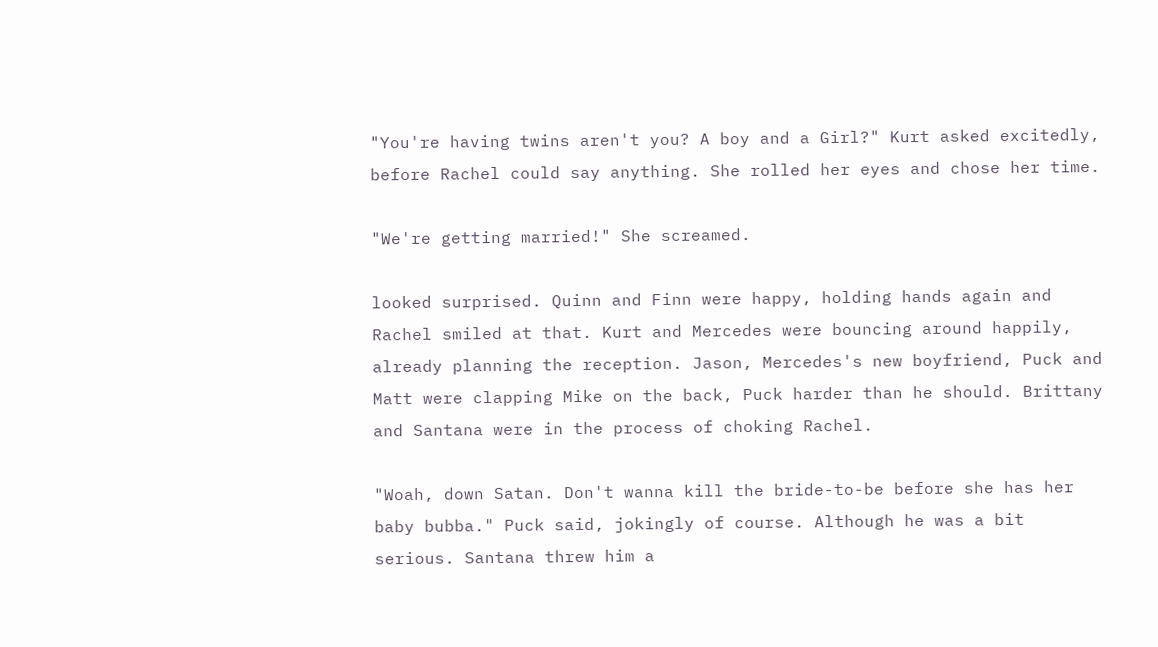"You're having twins aren't you? A boy and a Girl?" Kurt asked excitedly, before Rachel could say anything. She rolled her eyes and chose her time.

"We're getting married!" She screamed.

looked surprised. Quinn and Finn were happy, holding hands again and Rachel smiled at that. Kurt and Mercedes were bouncing around happily, already planning the reception. Jason, Mercedes's new boyfriend, Puck and Matt were clapping Mike on the back, Puck harder than he should. Brittany and Santana were in the process of choking Rachel.

"Woah, down Satan. Don't wanna kill the bride-to-be before she has her baby bubba." Puck said, jokingly of course. Although he was a bit serious. Santana threw him a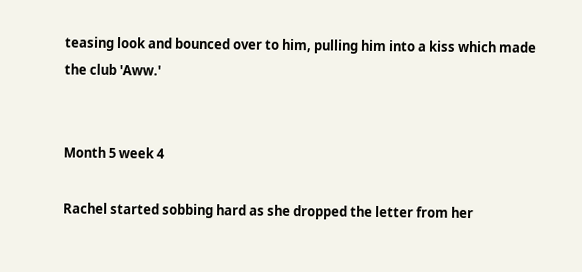teasing look and bounced over to him, pulling him into a kiss which made the club 'Aww.'


Month 5 week 4

Rachel started sobbing hard as she dropped the letter from her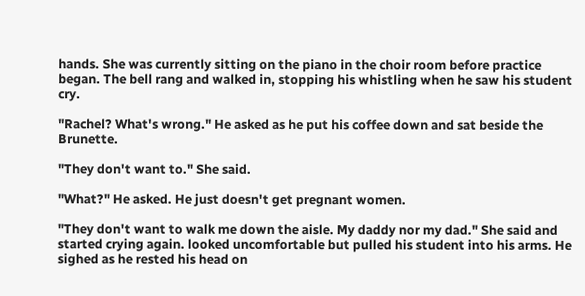hands. She was currently sitting on the piano in the choir room before practice began. The bell rang and walked in, stopping his whistling when he saw his student cry.

"Rachel? What's wrong." He asked as he put his coffee down and sat beside the Brunette.

"They don't want to." She said.

"What?" He asked. He just doesn't get pregnant women.

"They don't want to walk me down the aisle. My daddy nor my dad." She said and started crying again. looked uncomfortable but pulled his student into his arms. He sighed as he rested his head on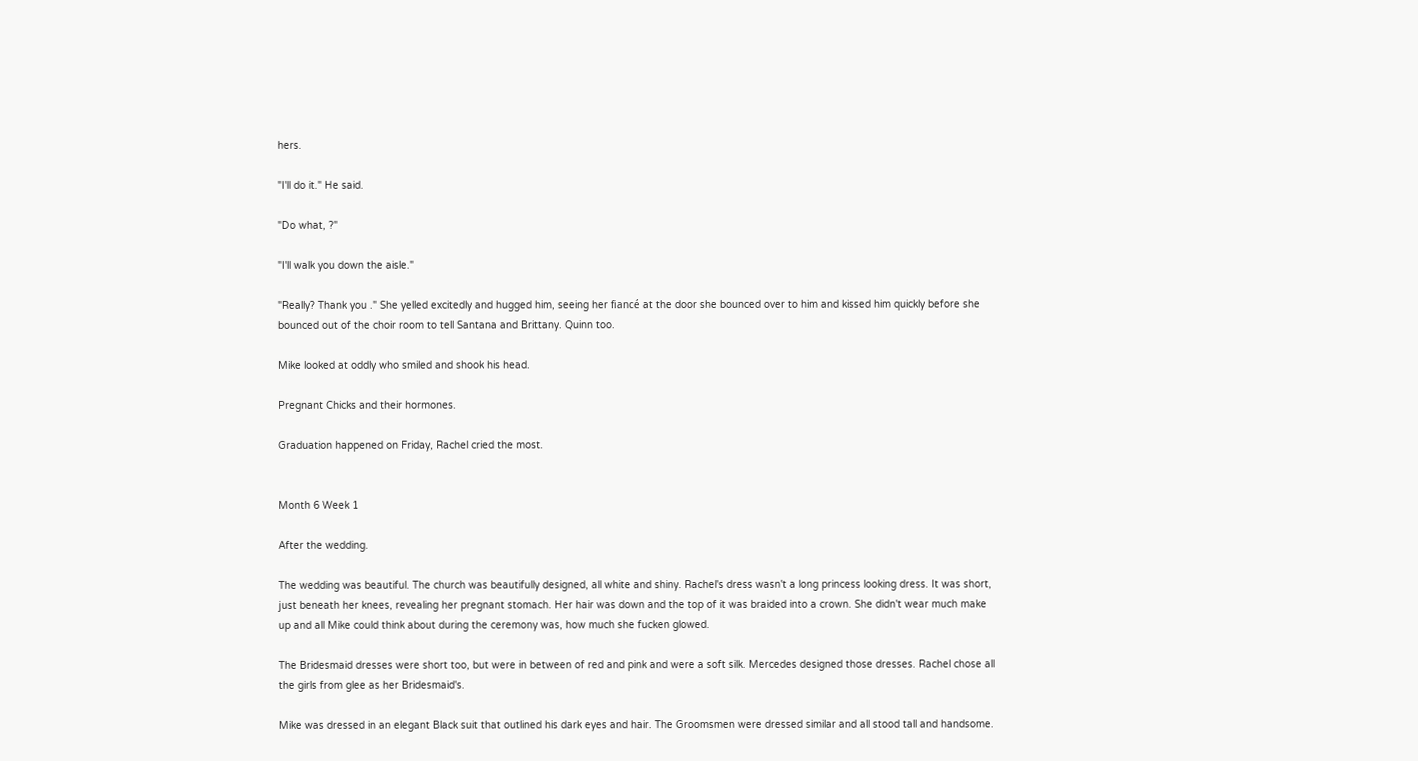hers.

"I'll do it." He said.

"Do what, ?"

"I'll walk you down the aisle."

"Really? Thank you ." She yelled excitedly and hugged him, seeing her fiancé at the door she bounced over to him and kissed him quickly before she bounced out of the choir room to tell Santana and Brittany. Quinn too.

Mike looked at oddly who smiled and shook his head.

Pregnant Chicks and their hormones.

Graduation happened on Friday, Rachel cried the most.


Month 6 Week 1

After the wedding.

The wedding was beautiful. The church was beautifully designed, all white and shiny. Rachel's dress wasn't a long princess looking dress. It was short, just beneath her knees, revealing her pregnant stomach. Her hair was down and the top of it was braided into a crown. She didn't wear much make up and all Mike could think about during the ceremony was, how much she fucken glowed.

The Bridesmaid dresses were short too, but were in between of red and pink and were a soft silk. Mercedes designed those dresses. Rachel chose all the girls from glee as her Bridesmaid's.

Mike was dressed in an elegant Black suit that outlined his dark eyes and hair. The Groomsmen were dressed similar and all stood tall and handsome.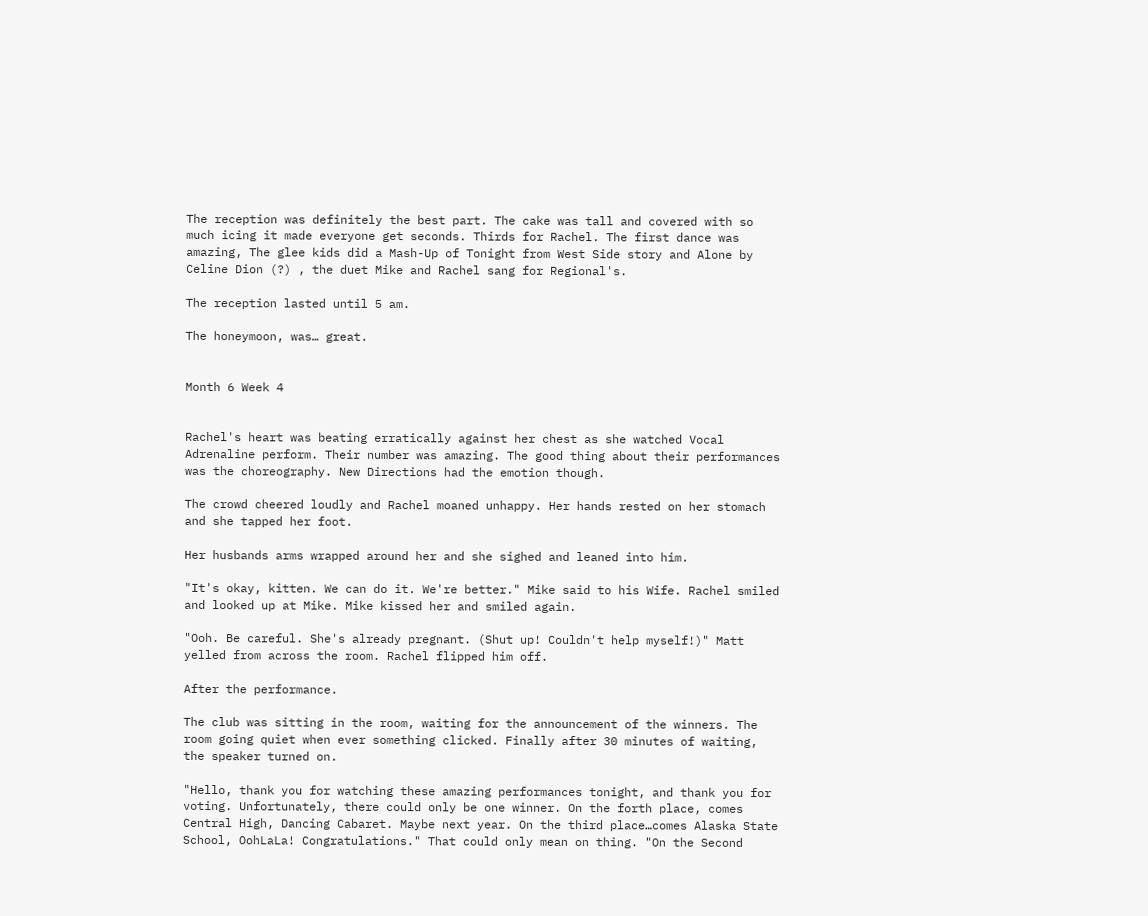The reception was definitely the best part. The cake was tall and covered with so much icing it made everyone get seconds. Thirds for Rachel. The first dance was amazing, The glee kids did a Mash-Up of Tonight from West Side story and Alone by Celine Dion (?) , the duet Mike and Rachel sang for Regional's.

The reception lasted until 5 am.

The honeymoon, was… great.


Month 6 Week 4


Rachel's heart was beating erratically against her chest as she watched Vocal Adrenaline perform. Their number was amazing. The good thing about their performances was the choreography. New Directions had the emotion though.

The crowd cheered loudly and Rachel moaned unhappy. Her hands rested on her stomach and she tapped her foot.

Her husbands arms wrapped around her and she sighed and leaned into him.

"It's okay, kitten. We can do it. We're better." Mike said to his Wife. Rachel smiled and looked up at Mike. Mike kissed her and smiled again.

"Ooh. Be careful. She's already pregnant. (Shut up! Couldn't help myself!)" Matt yelled from across the room. Rachel flipped him off.

After the performance.

The club was sitting in the room, waiting for the announcement of the winners. The room going quiet when ever something clicked. Finally after 30 minutes of waiting, the speaker turned on.

"Hello, thank you for watching these amazing performances tonight, and thank you for voting. Unfortunately, there could only be one winner. On the forth place, comes Central High, Dancing Cabaret. Maybe next year. On the third place…comes Alaska State School, OohLaLa! Congratulations." That could only mean on thing. "On the Second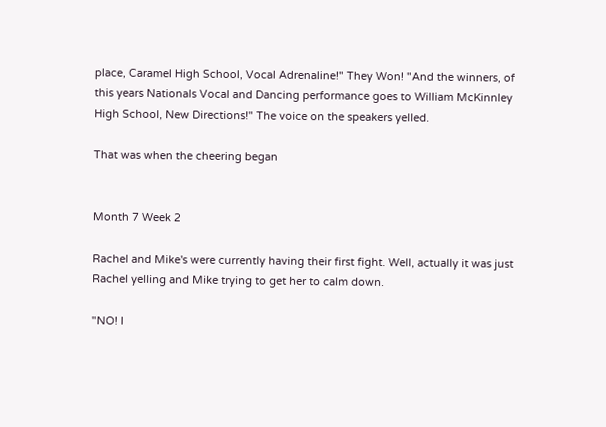place, Caramel High School, Vocal Adrenaline!" They Won! "And the winners, of this years Nationals Vocal and Dancing performance goes to William McKinnley High School, New Directions!" The voice on the speakers yelled.

That was when the cheering began


Month 7 Week 2

Rachel and Mike's were currently having their first fight. Well, actually it was just Rachel yelling and Mike trying to get her to calm down.

"NO! I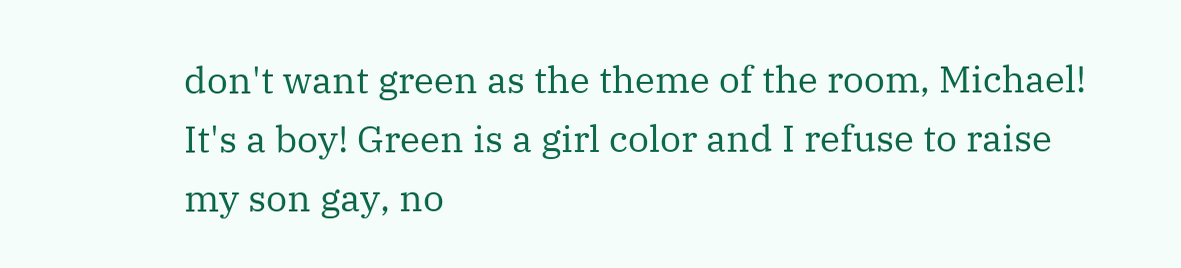don't want green as the theme of the room, Michael! It's a boy! Green is a girl color and I refuse to raise my son gay, no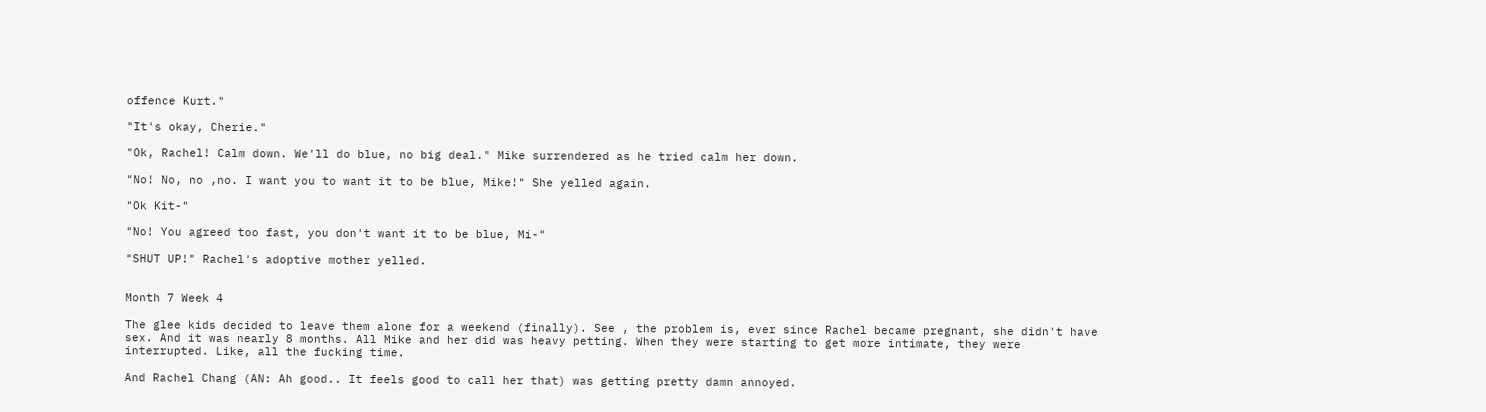offence Kurt."

"It's okay, Cherie."

"Ok, Rachel! Calm down. We'll do blue, no big deal." Mike surrendered as he tried calm her down.

"No! No, no ,no. I want you to want it to be blue, Mike!" She yelled again.

"Ok Kit-"

"No! You agreed too fast, you don't want it to be blue, Mi-"

"SHUT UP!" Rachel's adoptive mother yelled.


Month 7 Week 4

The glee kids decided to leave them alone for a weekend (finally). See , the problem is, ever since Rachel became pregnant, she didn't have sex. And it was nearly 8 months. All Mike and her did was heavy petting. When they were starting to get more intimate, they were interrupted. Like, all the fucking time.

And Rachel Chang (AN: Ah good.. It feels good to call her that) was getting pretty damn annoyed.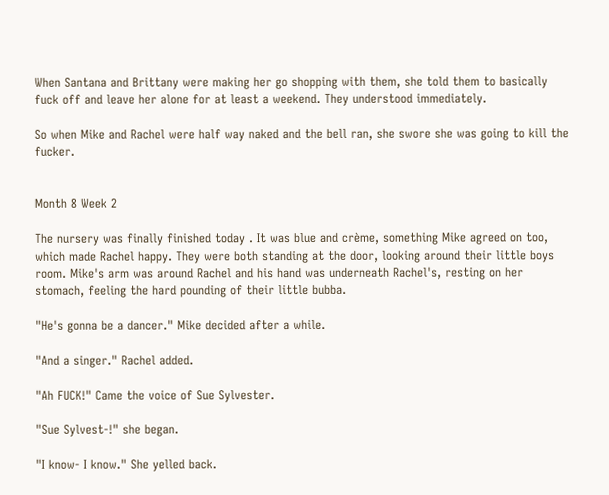When Santana and Brittany were making her go shopping with them, she told them to basically fuck off and leave her alone for at least a weekend. They understood immediately.

So when Mike and Rachel were half way naked and the bell ran, she swore she was going to kill the fucker.


Month 8 Week 2

The nursery was finally finished today . It was blue and crème, something Mike agreed on too, which made Rachel happy. They were both standing at the door, looking around their little boys room. Mike's arm was around Rachel and his hand was underneath Rachel's, resting on her stomach, feeling the hard pounding of their little bubba.

"He's gonna be a dancer." Mike decided after a while.

"And a singer." Rachel added.

"Ah FUCK!" Came the voice of Sue Sylvester.

"Sue Sylvest-!" she began.

"I know- I know." She yelled back.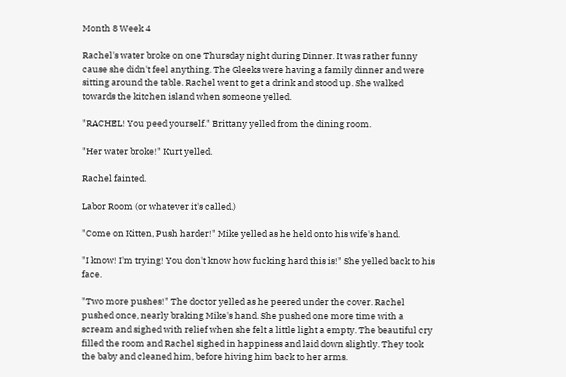Month 8 Week 4

Rachel's water broke on one Thursday night during Dinner. It was rather funny cause she didn't feel anything. The Gleeks were having a family dinner and were sitting around the table. Rachel went to get a drink and stood up. She walked towards the kitchen island when someone yelled.

"RACHEL! You peed yourself." Brittany yelled from the dining room.

"Her water broke!" Kurt yelled.

Rachel fainted.

Labor Room (or whatever it's called.)

"Come on Kitten, Push harder!" Mike yelled as he held onto his wife's hand.

"I know! I'm trying! You don't know how fucking hard this is!" She yelled back to his face.

"Two more pushes!" The doctor yelled as he peered under the cover. Rachel pushed once, nearly braking Mike's hand. She pushed one more time with a scream and sighed with relief when she felt a little light a empty. The beautiful cry filled the room and Rachel sighed in happiness and laid down slightly. They took the baby and cleaned him, before hiving him back to her arms.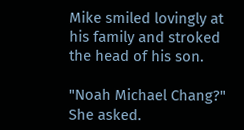Mike smiled lovingly at his family and stroked the head of his son.

"Noah Michael Chang?" She asked.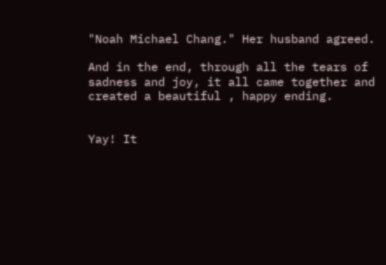"Noah Michael Chang." Her husband agreed.

And in the end, through all the tears of sadness and joy, it all came together and created a beautiful , happy ending.


Yay! It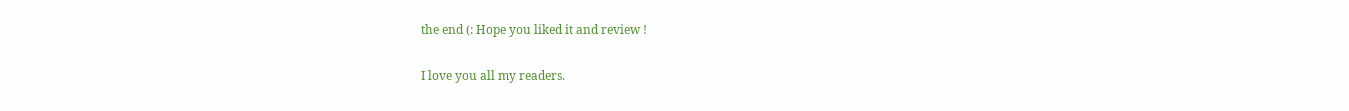the end (: Hope you liked it and review !

I love you all my readers.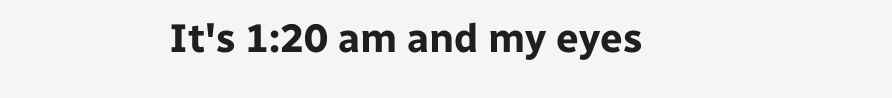It's 1:20 am and my eyes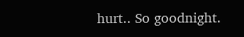hurt.. So goodnight.